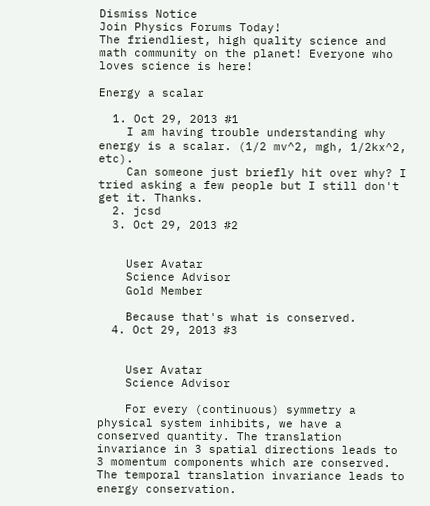Dismiss Notice
Join Physics Forums Today!
The friendliest, high quality science and math community on the planet! Everyone who loves science is here!

Energy a scalar

  1. Oct 29, 2013 #1
    I am having trouble understanding why energy is a scalar. (1/2 mv^2, mgh, 1/2kx^2, etc).
    Can someone just briefly hit over why? I tried asking a few people but I still don't get it. Thanks.
  2. jcsd
  3. Oct 29, 2013 #2


    User Avatar
    Science Advisor
    Gold Member

    Because that's what is conserved.
  4. Oct 29, 2013 #3


    User Avatar
    Science Advisor

    For every (continuous) symmetry a physical system inhibits, we have a conserved quantity. The translation invariance in 3 spatial directions leads to 3 momentum components which are conserved. The temporal translation invariance leads to energy conservation.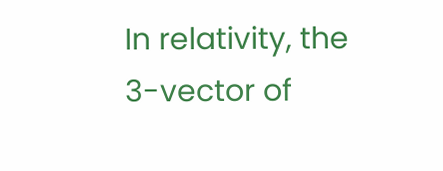In relativity, the 3-vector of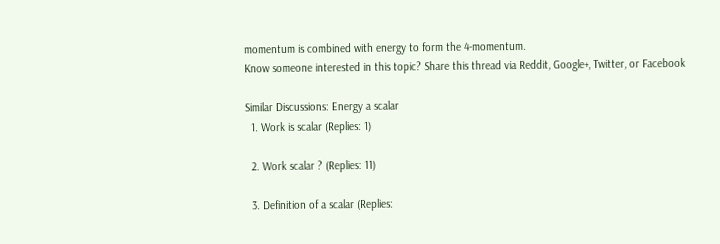momentum is combined with energy to form the 4-momentum.
Know someone interested in this topic? Share this thread via Reddit, Google+, Twitter, or Facebook

Similar Discussions: Energy a scalar
  1. Work is scalar (Replies: 1)

  2. Work scalar ? (Replies: 11)

  3. Definition of a scalar (Replies: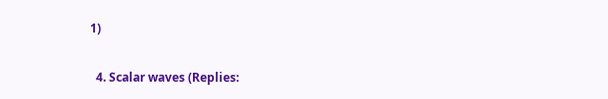1)

  4. Scalar waves (Replies: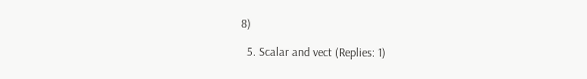8)

  5. Scalar and vect (Replies: 1)